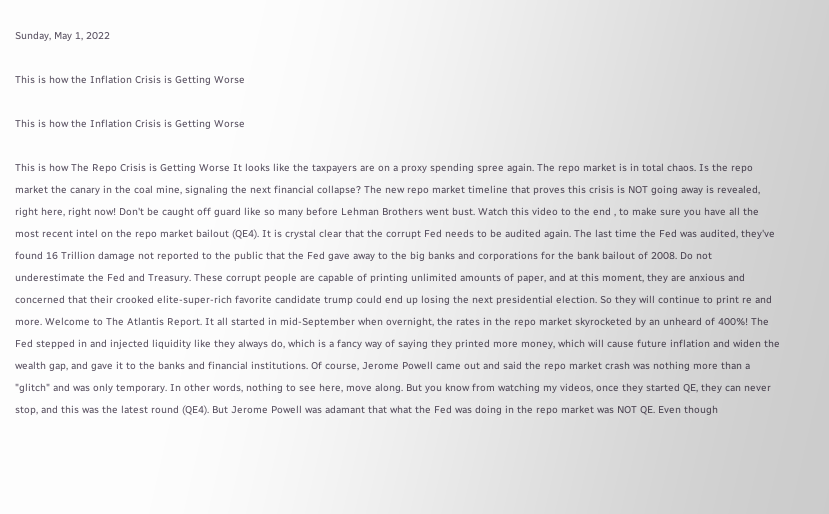Sunday, May 1, 2022

This is how the Inflation Crisis is Getting Worse

This is how the Inflation Crisis is Getting Worse

This is how The Repo Crisis is Getting Worse It looks like the taxpayers are on a proxy spending spree again. The repo market is in total chaos. Is the repo market the canary in the coal mine, signaling the next financial collapse? The new repo market timeline that proves this crisis is NOT going away is revealed, right here, right now! Don't be caught off guard like so many before Lehman Brothers went bust. Watch this video to the end , to make sure you have all the most recent intel on the repo market bailout (QE4). It is crystal clear that the corrupt Fed needs to be audited again. The last time the Fed was audited, they've found 16 Trillion damage not reported to the public that the Fed gave away to the big banks and corporations for the bank bailout of 2008. Do not underestimate the Fed and Treasury. These corrupt people are capable of printing unlimited amounts of paper, and at this moment, they are anxious and concerned that their crooked elite-super-rich favorite candidate trump could end up losing the next presidential election. So they will continue to print re and more. Welcome to The Atlantis Report. It all started in mid-September when overnight, the rates in the repo market skyrocketed by an unheard of 400%! The Fed stepped in and injected liquidity like they always do, which is a fancy way of saying they printed more money, which will cause future inflation and widen the wealth gap, and gave it to the banks and financial institutions. Of course, Jerome Powell came out and said the repo market crash was nothing more than a "glitch" and was only temporary. In other words, nothing to see here, move along. But you know from watching my videos, once they started QE, they can never stop, and this was the latest round (QE4). But Jerome Powell was adamant that what the Fed was doing in the repo market was NOT QE. Even though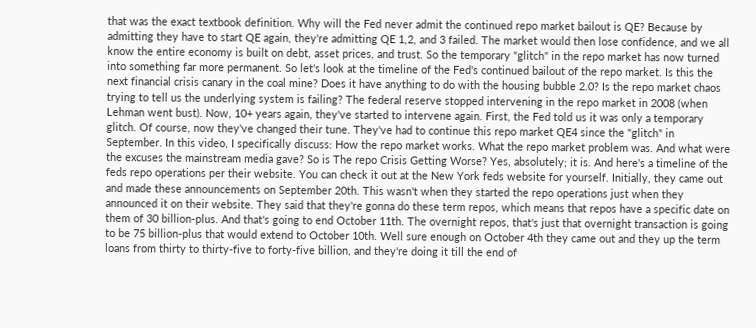that was the exact textbook definition. Why will the Fed never admit the continued repo market bailout is QE? Because by admitting they have to start QE again, they're admitting QE 1,2, and 3 failed. The market would then lose confidence, and we all know the entire economy is built on debt, asset prices, and trust. So the temporary "glitch" in the repo market has now turned into something far more permanent. So let's look at the timeline of the Fed's continued bailout of the repo market. Is this the next financial crisis canary in the coal mine? Does it have anything to do with the housing bubble 2.0? Is the repo market chaos trying to tell us the underlying system is failing? The federal reserve stopped intervening in the repo market in 2008 (when Lehman went bust). Now, 10+ years again, they've started to intervene again. First, the Fed told us it was only a temporary glitch. Of course, now they've changed their tune. They've had to continue this repo market QE4 since the "glitch" in September. In this video, I specifically discuss: How the repo market works. What the repo market problem was. And what were the excuses the mainstream media gave? So is The repo Crisis Getting Worse? Yes, absolutely; it is. And here's a timeline of the feds repo operations per their website. You can check it out at the New York feds website for yourself. Initially, they came out and made these announcements on September 20th. This wasn't when they started the repo operations just when they announced it on their website. They said that they're gonna do these term repos, which means that repos have a specific date on them of 30 billion-plus. And that's going to end October 11th. The overnight repos, that's just that overnight transaction is going to be 75 billion-plus that would extend to October 10th. Well sure enough on October 4th they came out and they up the term loans from thirty to thirty-five to forty-five billion, and they're doing it till the end of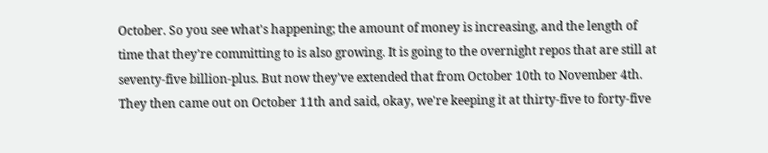October. So you see what's happening; the amount of money is increasing, and the length of time that they're committing to is also growing. It is going to the overnight repos that are still at seventy-five billion-plus. But now they've extended that from October 10th to November 4th. They then came out on October 11th and said, okay, we're keeping it at thirty-five to forty-five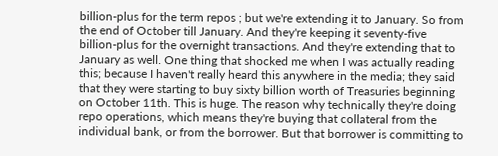billion-plus for the term repos ; but we're extending it to January. So from the end of October till January. And they're keeping it seventy-five billion-plus for the overnight transactions. And they're extending that to January as well. One thing that shocked me when I was actually reading this; because I haven't really heard this anywhere in the media; they said that they were starting to buy sixty billion worth of Treasuries beginning on October 11th. This is huge. The reason why technically they're doing repo operations, which means they're buying that collateral from the individual bank, or from the borrower. But that borrower is committing to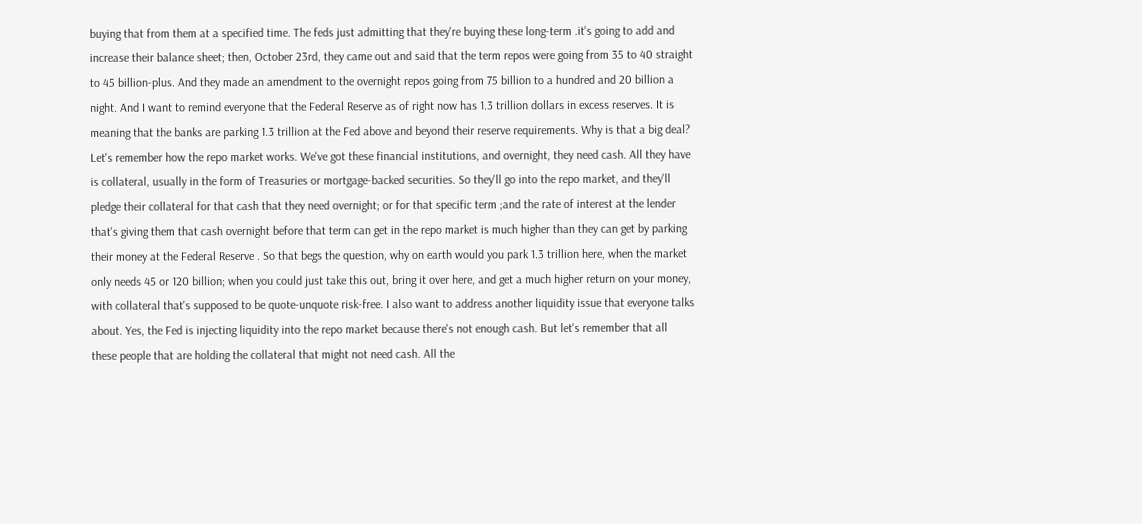buying that from them at a specified time. The feds just admitting that they're buying these long-term .it's going to add and increase their balance sheet; then, October 23rd, they came out and said that the term repos were going from 35 to 40 straight to 45 billion-plus. And they made an amendment to the overnight repos going from 75 billion to a hundred and 20 billion a night. And I want to remind everyone that the Federal Reserve as of right now has 1.3 trillion dollars in excess reserves. It is meaning that the banks are parking 1.3 trillion at the Fed above and beyond their reserve requirements. Why is that a big deal? Let's remember how the repo market works. We've got these financial institutions, and overnight, they need cash. All they have is collateral, usually in the form of Treasuries or mortgage-backed securities. So they'll go into the repo market, and they'll pledge their collateral for that cash that they need overnight; or for that specific term ;and the rate of interest at the lender that's giving them that cash overnight before that term can get in the repo market is much higher than they can get by parking their money at the Federal Reserve . So that begs the question, why on earth would you park 1.3 trillion here, when the market only needs 45 or 120 billion; when you could just take this out, bring it over here, and get a much higher return on your money, with collateral that's supposed to be quote-unquote risk-free. I also want to address another liquidity issue that everyone talks about. Yes, the Fed is injecting liquidity into the repo market because there's not enough cash. But let's remember that all these people that are holding the collateral that might not need cash. All the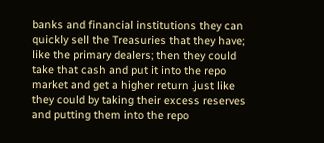banks and financial institutions they can quickly sell the Treasuries that they have; like the primary dealers; then they could take that cash and put it into the repo market and get a higher return .just like they could by taking their excess reserves and putting them into the repo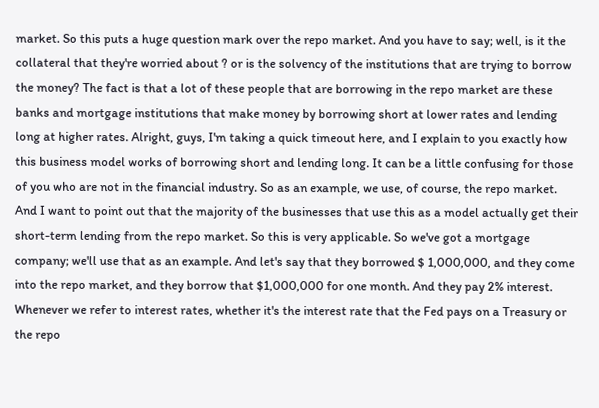market. So this puts a huge question mark over the repo market. And you have to say; well, is it the collateral that they're worried about ? or is the solvency of the institutions that are trying to borrow the money? The fact is that a lot of these people that are borrowing in the repo market are these banks and mortgage institutions that make money by borrowing short at lower rates and lending long at higher rates. Alright, guys, I'm taking a quick timeout here, and I explain to you exactly how this business model works of borrowing short and lending long. It can be a little confusing for those of you who are not in the financial industry. So as an example, we use, of course, the repo market. And I want to point out that the majority of the businesses that use this as a model actually get their short-term lending from the repo market. So this is very applicable. So we've got a mortgage company; we'll use that as an example. And let's say that they borrowed $ 1,000,000, and they come into the repo market, and they borrow that $1,000,000 for one month. And they pay 2% interest. Whenever we refer to interest rates, whether it's the interest rate that the Fed pays on a Treasury or the repo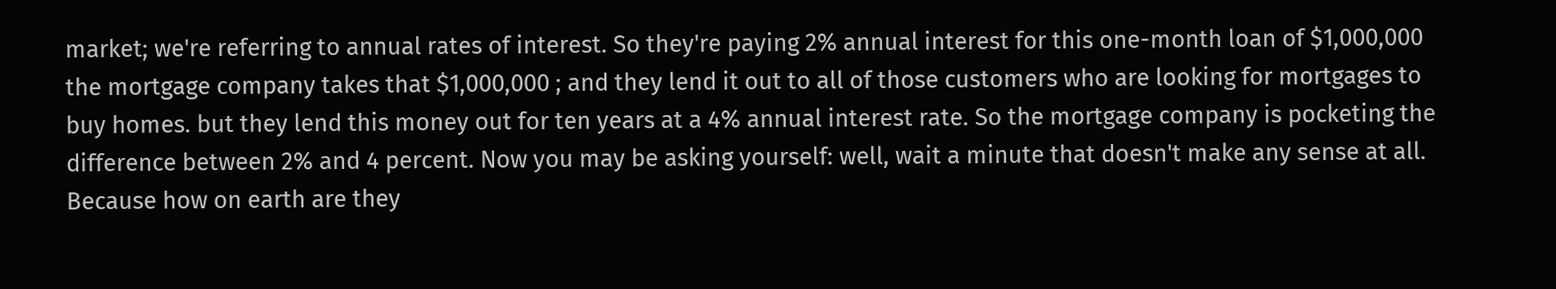market; we're referring to annual rates of interest. So they're paying 2% annual interest for this one-month loan of $1,000,000 the mortgage company takes that $1,000,000 ; and they lend it out to all of those customers who are looking for mortgages to buy homes. but they lend this money out for ten years at a 4% annual interest rate. So the mortgage company is pocketing the difference between 2% and 4 percent. Now you may be asking yourself: well, wait a minute that doesn't make any sense at all. Because how on earth are they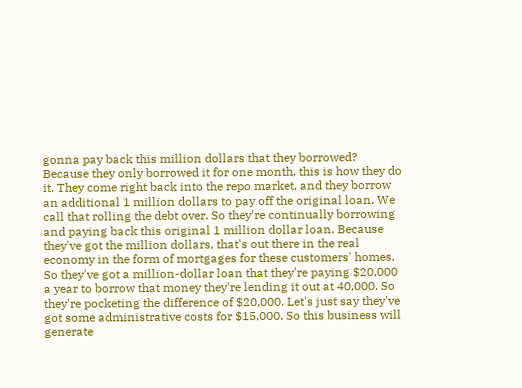gonna pay back this million dollars that they borrowed? Because they only borrowed it for one month, this is how they do it. They come right back into the repo market, and they borrow an additional 1 million dollars to pay off the original loan. We call that rolling the debt over. So they're continually borrowing and paying back this original 1 million dollar loan. Because they've got the million dollars, that's out there in the real economy in the form of mortgages for these customers' homes. So they've got a million-dollar loan that they're paying $20,000 a year to borrow that money they're lending it out at 40,000. So they're pocketing the difference of $20,000. Let's just say they've got some administrative costs for $15,000. So this business will generate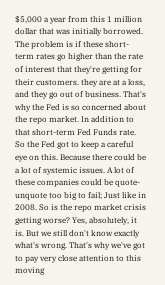$5,000 a year from this 1 million dollar that was initially borrowed. The problem is if these short-term rates go higher than the rate of interest that they're getting for their customers. they are at a loss, and they go out of business. That's why the Fed is so concerned about the repo market. In addition to that short-term Fed Funds rate. So the Fed got to keep a careful eye on this. Because there could be a lot of systemic issues. A lot of these companies could be quote-unquote too big to fail; Just like in 2008. So is the repo market crisis getting worse? Yes, absolutely, it is. But we still don't know exactly what's wrong. That's why we've got to pay very close attention to this moving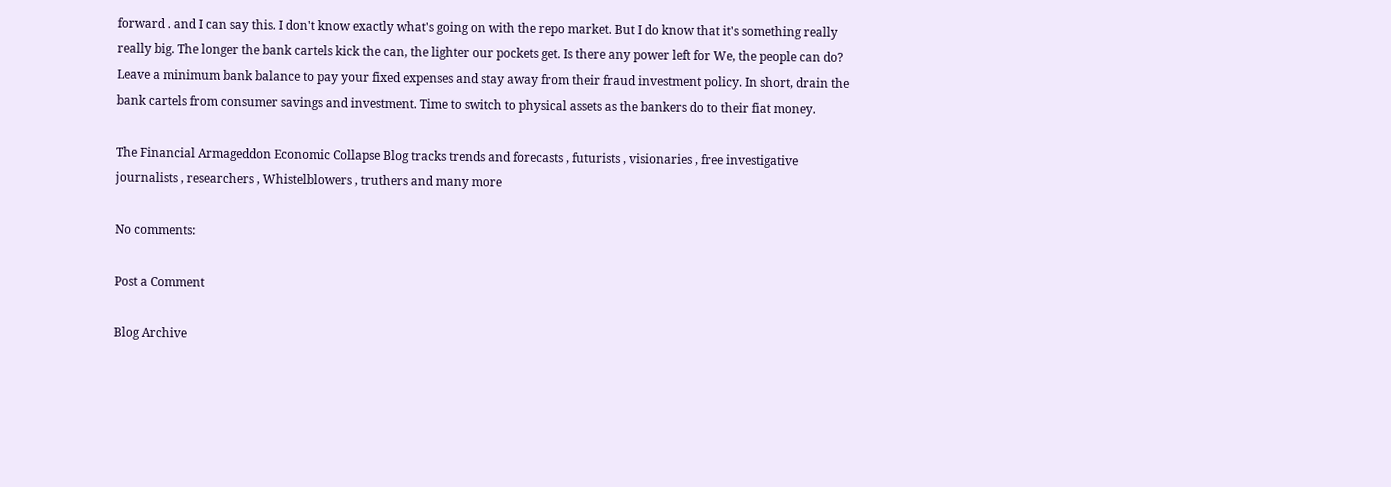forward . and I can say this. I don't know exactly what's going on with the repo market. But I do know that it's something really really big. The longer the bank cartels kick the can, the lighter our pockets get. Is there any power left for We, the people can do? Leave a minimum bank balance to pay your fixed expenses and stay away from their fraud investment policy. In short, drain the bank cartels from consumer savings and investment. Time to switch to physical assets as the bankers do to their fiat money.

The Financial Armageddon Economic Collapse Blog tracks trends and forecasts , futurists , visionaries , free investigative journalists , researchers , Whistelblowers , truthers and many more

No comments:

Post a Comment

Blog Archive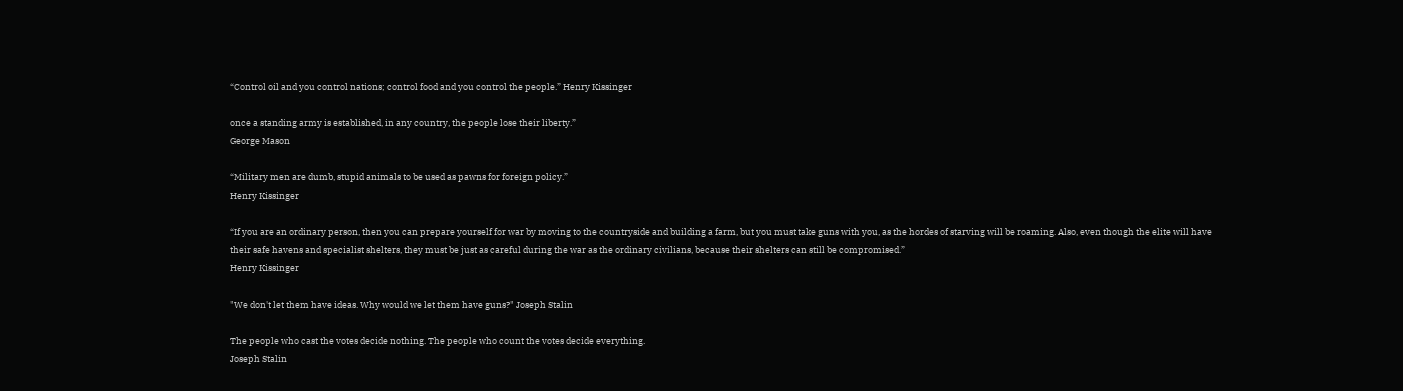“Control oil and you control nations; control food and you control the people.” Henry Kissinger

once a standing army is established, in any country, the people lose their liberty.”
George Mason

“Military men are dumb, stupid animals to be used as pawns for foreign policy.”
Henry Kissinger

“If you are an ordinary person, then you can prepare yourself for war by moving to the countryside and building a farm, but you must take guns with you, as the hordes of starving will be roaming. Also, even though the elite will have their safe havens and specialist shelters, they must be just as careful during the war as the ordinary civilians, because their shelters can still be compromised.”
Henry Kissinger

"We don't let them have ideas. Why would we let them have guns?" Joseph Stalin

The people who cast the votes decide nothing. The people who count the votes decide everything.
Joseph Stalin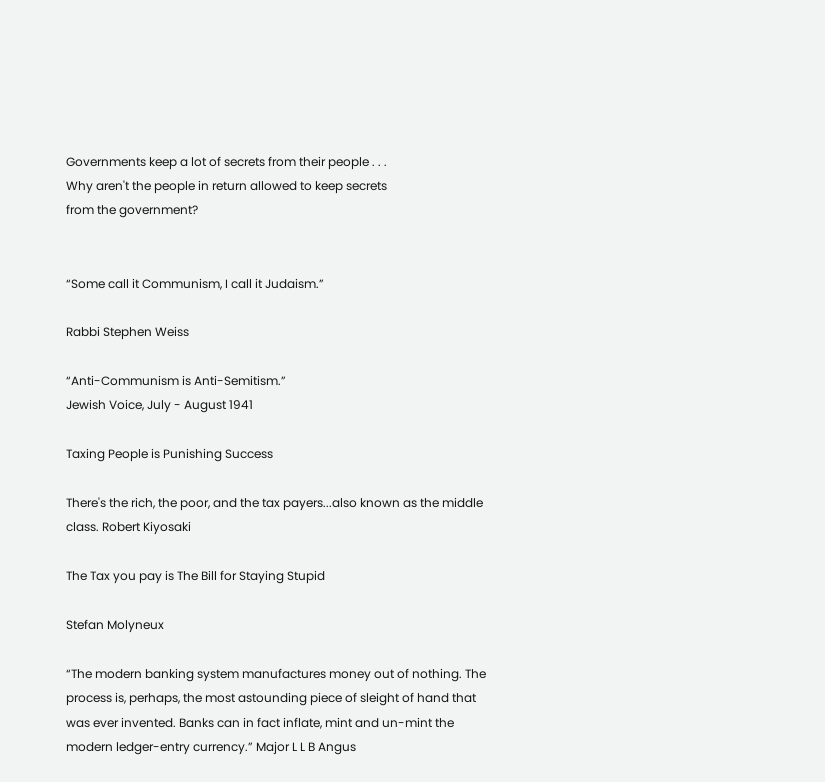Governments keep a lot of secrets from their people . . .
Why aren't the people in return allowed to keep secrets
from the government?


“Some call it Communism, I call it Judaism.”

Rabbi Stephen Weiss

“Anti-Communism is Anti-Semitism.”
Jewish Voice, July - August 1941

Taxing People is Punishing Success

There's the rich, the poor, and the tax payers...also known as the middle class. Robert Kiyosaki

The Tax you pay is The Bill for Staying Stupid

Stefan Molyneux

“The modern banking system manufactures money out of nothing. The process is, perhaps, the most astounding piece of sleight of hand that was ever invented. Banks can in fact inflate, mint and un-mint the modern ledger-entry currency.” Major L L B Angus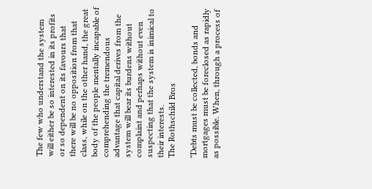The few who understand the system will either be so interested in its profits or so dependent on its favours that there will be no opposition from that class, while on the other hand, the great body of the people mentally incapable of comprehending the tremendous advantage that capital derives from the system will bear its burdens without complaint and perhaps without even suspecting that the system is inimical to their interests.
The Rothschild Bros

"Debts must be collected, bonds and mortgages must be foreclosed as rapidly as possible. When, through a process of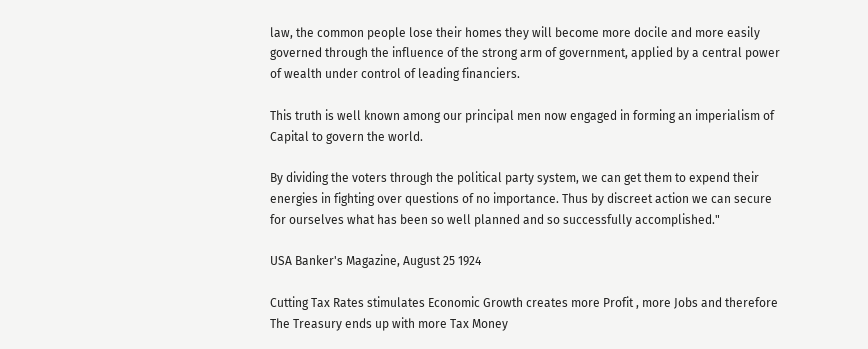law, the common people lose their homes they will become more docile and more easily governed through the influence of the strong arm of government, applied by a central power of wealth under control of leading financiers.

This truth is well known among our principal men now engaged in forming an imperialism of Capital to govern the world.

By dividing the voters through the political party system, we can get them to expend their energies in fighting over questions of no importance. Thus by discreet action we can secure for ourselves what has been so well planned and so successfully accomplished."

USA Banker's Magazine, August 25 1924

Cutting Tax Rates stimulates Economic Growth creates more Profit , more Jobs and therefore The Treasury ends up with more Tax Money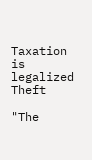Taxation is legalized Theft

"The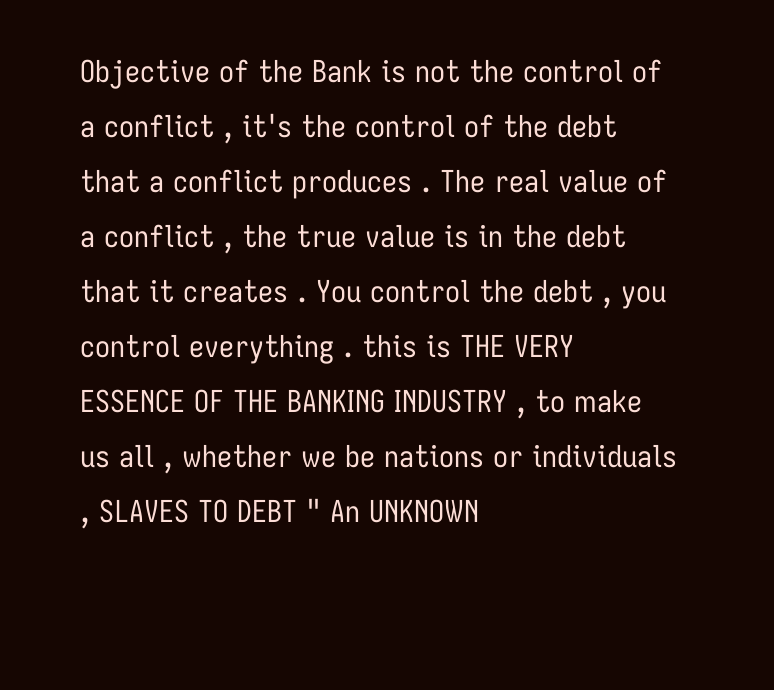Objective of the Bank is not the control of a conflict , it's the control of the debt that a conflict produces . The real value of a conflict , the true value is in the debt that it creates . You control the debt , you control everything . this is THE VERY ESSENCE OF THE BANKING INDUSTRY , to make us all , whether we be nations or individuals , SLAVES TO DEBT " An UNKNOWN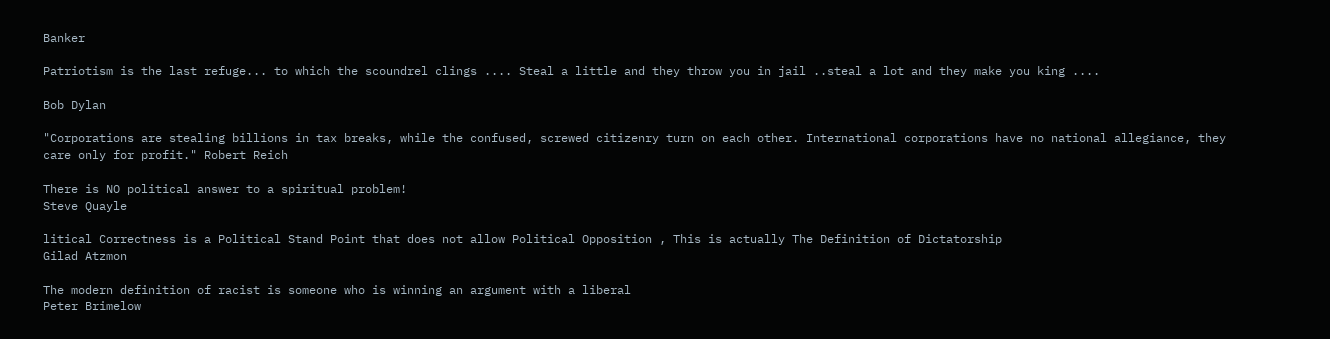Banker

Patriotism is the last refuge... to which the scoundrel clings .... Steal a little and they throw you in jail ..steal a lot and they make you king ....

Bob Dylan

"Corporations are stealing billions in tax breaks, while the confused, screwed citizenry turn on each other. International corporations have no national allegiance, they care only for profit." Robert Reich

There is NO political answer to a spiritual problem!
Steve Quayle

litical Correctness is a Political Stand Point that does not allow Political Opposition , This is actually The Definition of Dictatorship
Gilad Atzmon

The modern definition of racist is someone who is winning an argument with a liberal
Peter Brimelow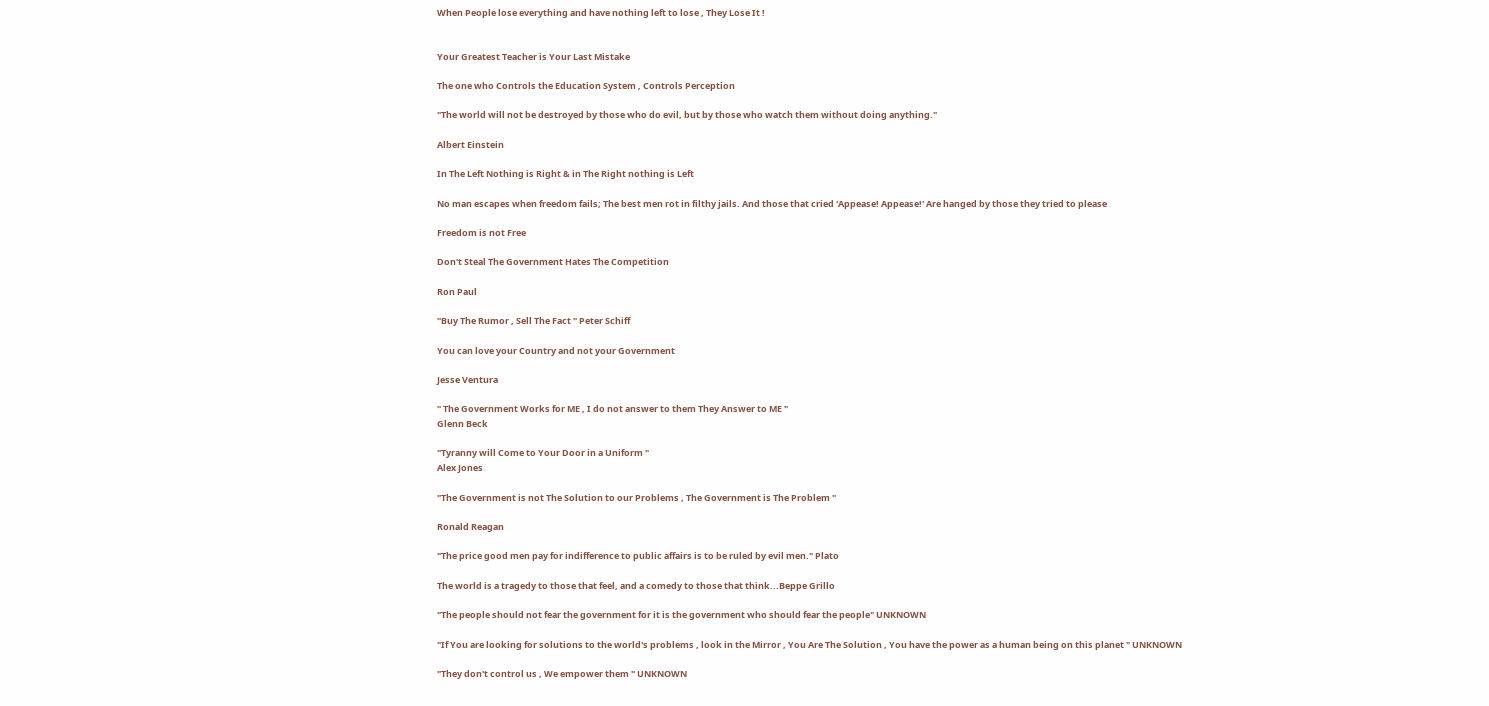When People lose everything and have nothing left to lose , They Lose It !


Your Greatest Teacher is Your Last Mistake

The one who Controls the Education System , Controls Perception

"The world will not be destroyed by those who do evil, but by those who watch them without doing anything."

Albert Einstein

In The Left Nothing is Right & in The Right nothing is Left

No man escapes when freedom fails; The best men rot in filthy jails. And those that cried 'Appease! Appease!' Are hanged by those they tried to please

Freedom is not Free

Don't Steal The Government Hates The Competition

Ron Paul

"Buy The Rumor , Sell The Fact " Peter Schiff

You can love your Country and not your Government

Jesse Ventura

" The Government Works for ME , I do not answer to them They Answer to ME "
Glenn Beck

"Tyranny will Come to Your Door in a Uniform "
Alex Jones

"The Government is not The Solution to our Problems , The Government is The Problem "

Ronald Reagan

"The price good men pay for indifference to public affairs is to be ruled by evil men." Plato

The world is a tragedy to those that feel, and a comedy to those that think...Beppe Grillo

"The people should not fear the government for it is the government who should fear the people" UNKNOWN

"If You are looking for solutions to the world's problems , look in the Mirror , You Are The Solution , You have the power as a human being on this planet " UNKNOWN

"They don't control us , We empower them " UNKNOWN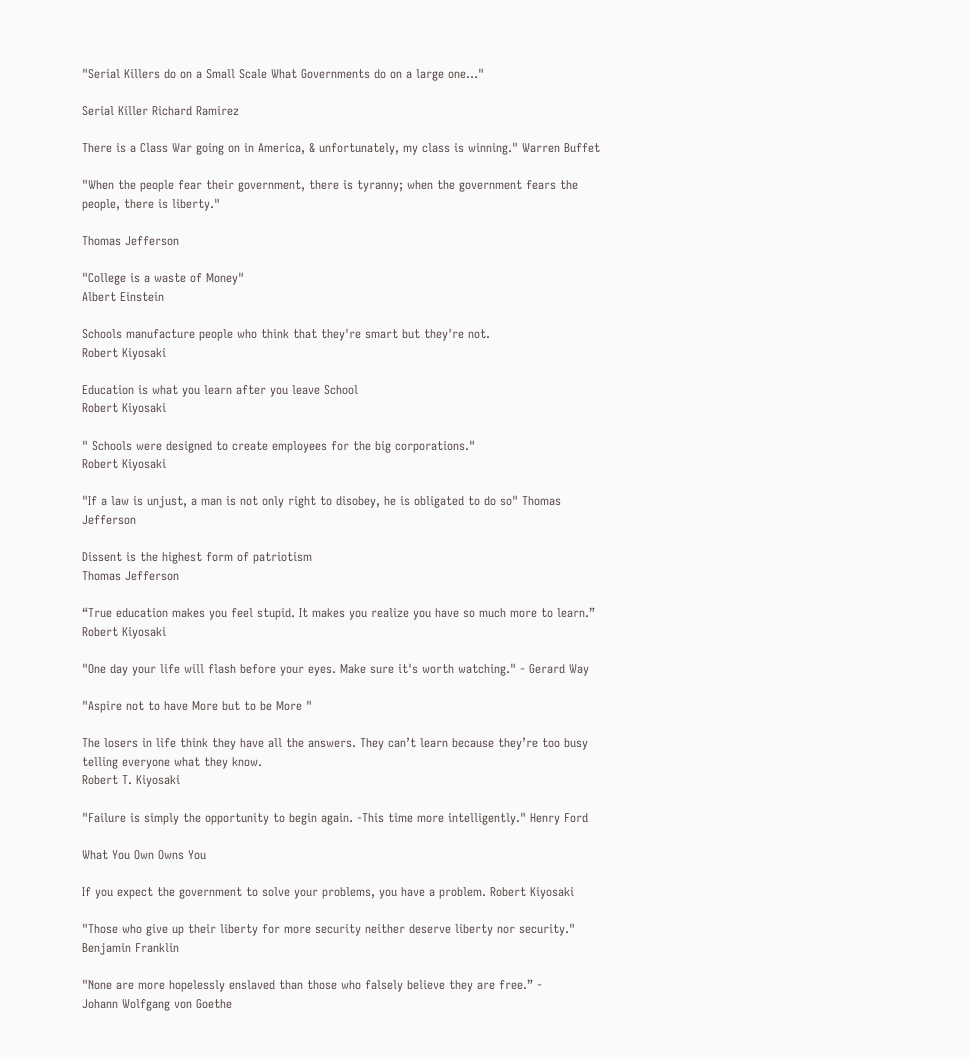"Serial Killers do on a Small Scale What Governments do on a large one..."

Serial Killer Richard Ramirez

There is a Class War going on in America, & unfortunately, my class is winning." Warren Buffet

"When the people fear their government, there is tyranny; when the government fears the people, there is liberty."

Thomas Jefferson

"College is a waste of Money"
Albert Einstein

Schools manufacture people who think that they're smart but they're not.
Robert Kiyosaki

Education is what you learn after you leave School
Robert Kiyosaki

" Schools were designed to create employees for the big corporations."
Robert Kiyosaki

"If a law is unjust, a man is not only right to disobey, he is obligated to do so" Thomas Jefferson

Dissent is the highest form of patriotism
Thomas Jefferson

“True education makes you feel stupid. It makes you realize you have so much more to learn.” Robert Kiyosaki

"One day your life will flash before your eyes. Make sure it's worth watching." - Gerard Way

"Aspire not to have More but to be More "

The losers in life think they have all the answers. They can’t learn because they’re too busy telling everyone what they know.
Robert T. Kiyosaki

"Failure is simply the opportunity to begin again. -This time more intelligently." Henry Ford

What You Own Owns You

If you expect the government to solve your problems, you have a problem. Robert Kiyosaki

"Those who give up their liberty for more security neither deserve liberty nor security." Benjamin Franklin

"None are more hopelessly enslaved than those who falsely believe they are free.” -
Johann Wolfgang von Goethe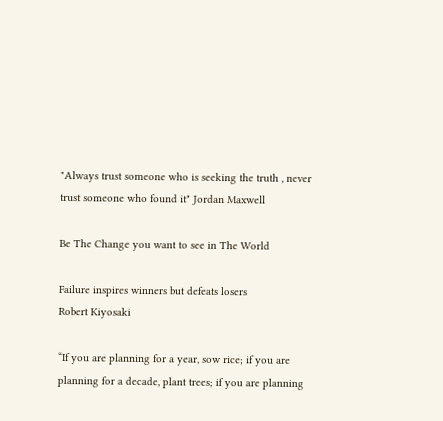"Always trust someone who is seeking the truth , never trust someone who found it" Jordan Maxwell

Be The Change you want to see in The World

Failure inspires winners but defeats losers
Robert Kiyosaki

“If you are planning for a year, sow rice; if you are planning for a decade, plant trees; if you are planning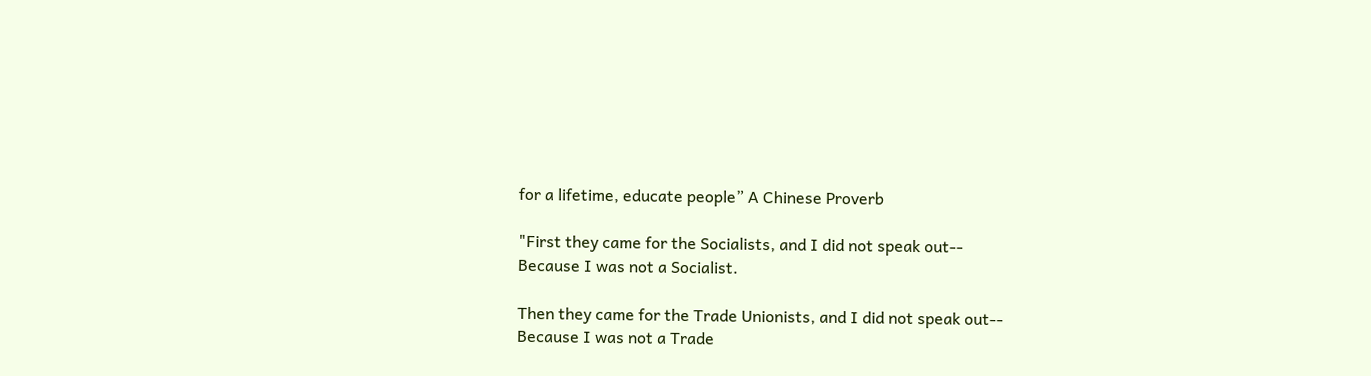for a lifetime, educate people” A Chinese Proverb

"First they came for the Socialists, and I did not speak out--
Because I was not a Socialist.

Then they came for the Trade Unionists, and I did not speak out--
Because I was not a Trade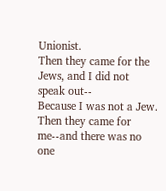Unionist.
Then they came for the Jews, and I did not speak out--
Because I was not a Jew.
Then they came for me--and there was no one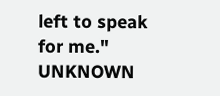left to speak for me." UNKNOWN